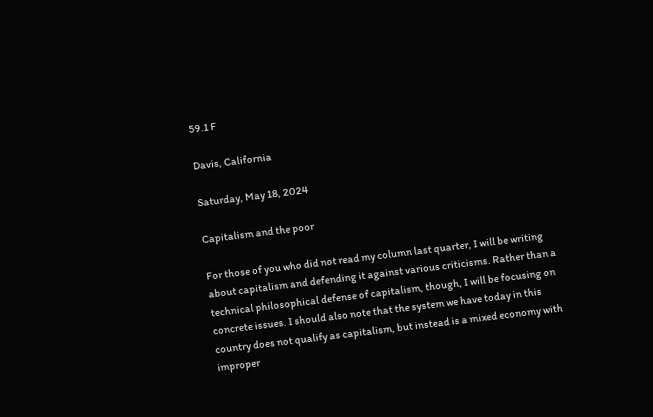59.1 F

Davis, California

Saturday, May 18, 2024

Capitalism and the poor

For those of you who did not read my column last quarter, I will be writing about capitalism and defending it against various criticisms. Rather than a technical philosophical defense of capitalism, though, I will be focusing on concrete issues. I should also note that the system we have today in this country does not qualify as capitalism, but instead is a mixed economy with improper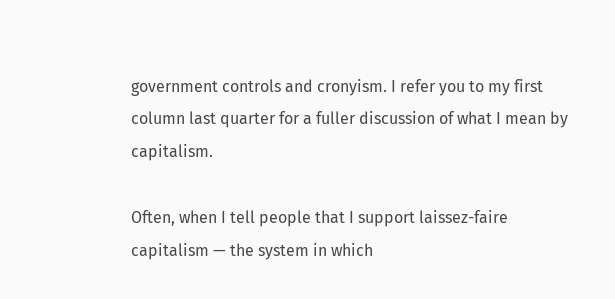government controls and cronyism. I refer you to my first column last quarter for a fuller discussion of what I mean by capitalism.

Often, when I tell people that I support laissez-faire capitalism — the system in which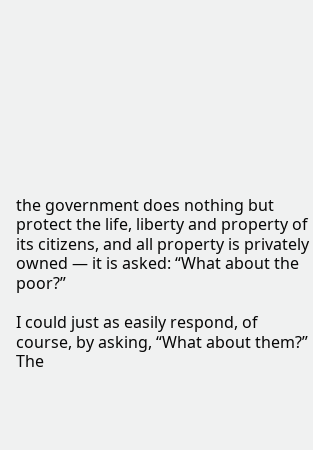the government does nothing but protect the life, liberty and property of its citizens, and all property is privately owned — it is asked: “What about the poor?”

I could just as easily respond, of course, by asking, “What about them?” The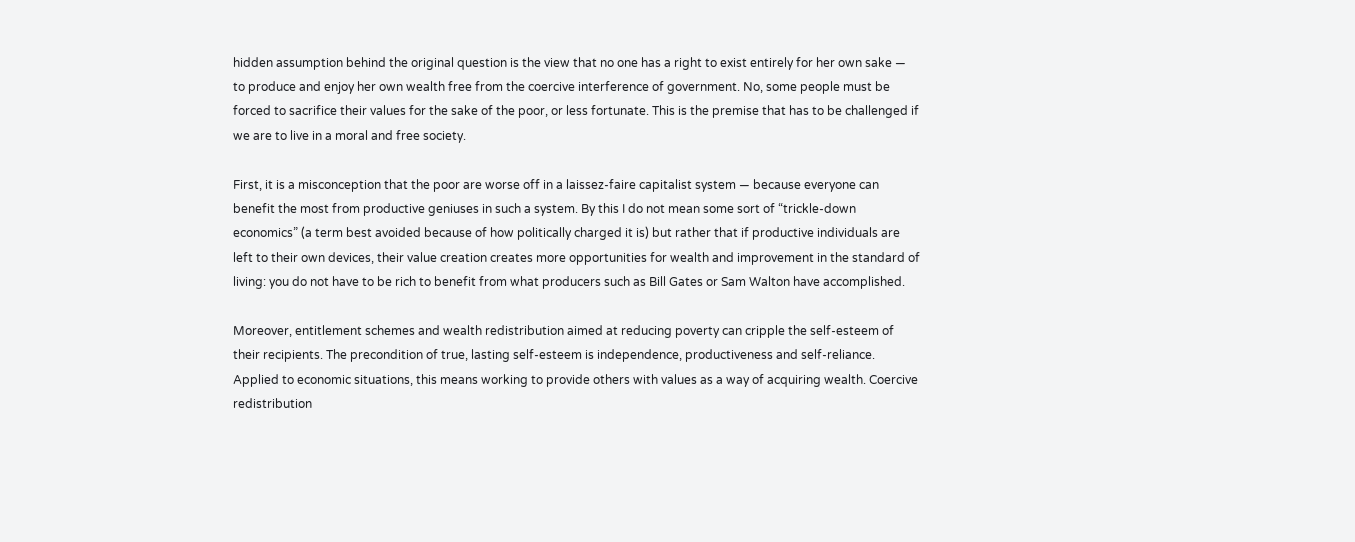hidden assumption behind the original question is the view that no one has a right to exist entirely for her own sake — to produce and enjoy her own wealth free from the coercive interference of government. No, some people must be forced to sacrifice their values for the sake of the poor, or less fortunate. This is the premise that has to be challenged if we are to live in a moral and free society.

First, it is a misconception that the poor are worse off in a laissez-faire capitalist system — because everyone can benefit the most from productive geniuses in such a system. By this I do not mean some sort of “trickle-down economics” (a term best avoided because of how politically charged it is) but rather that if productive individuals are left to their own devices, their value creation creates more opportunities for wealth and improvement in the standard of living: you do not have to be rich to benefit from what producers such as Bill Gates or Sam Walton have accomplished.

Moreover, entitlement schemes and wealth redistribution aimed at reducing poverty can cripple the self-esteem of their recipients. The precondition of true, lasting self-esteem is independence, productiveness and self-reliance. Applied to economic situations, this means working to provide others with values as a way of acquiring wealth. Coercive redistribution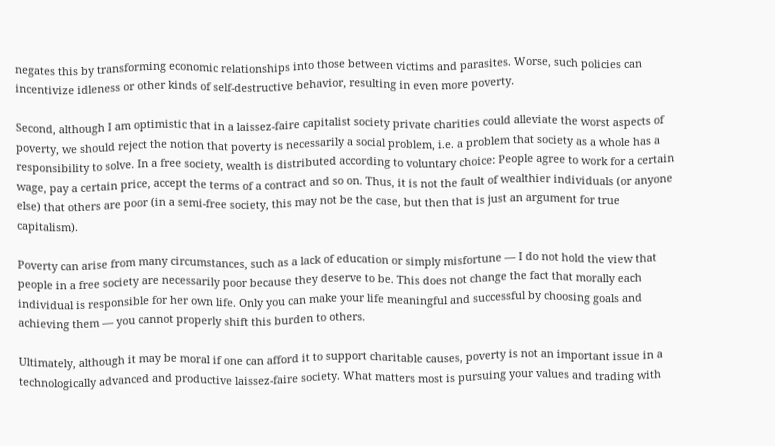negates this by transforming economic relationships into those between victims and parasites. Worse, such policies can incentivize idleness or other kinds of self-destructive behavior, resulting in even more poverty.

Second, although I am optimistic that in a laissez-faire capitalist society private charities could alleviate the worst aspects of poverty, we should reject the notion that poverty is necessarily a social problem, i.e. a problem that society as a whole has a responsibility to solve. In a free society, wealth is distributed according to voluntary choice: People agree to work for a certain wage, pay a certain price, accept the terms of a contract and so on. Thus, it is not the fault of wealthier individuals (or anyone else) that others are poor (in a semi-free society, this may not be the case, but then that is just an argument for true capitalism).

Poverty can arise from many circumstances, such as a lack of education or simply misfortune — I do not hold the view that people in a free society are necessarily poor because they deserve to be. This does not change the fact that morally each individual is responsible for her own life. Only you can make your life meaningful and successful by choosing goals and achieving them — you cannot properly shift this burden to others.

Ultimately, although it may be moral if one can afford it to support charitable causes, poverty is not an important issue in a technologically advanced and productive laissez-faire society. What matters most is pursuing your values and trading with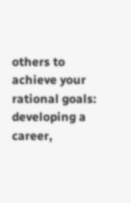others to achieve your rational goals: developing a career,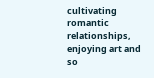cultivating romantic relationships, enjoying art and so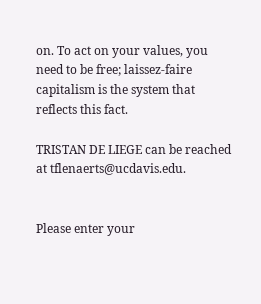on. To act on your values, you need to be free; laissez-faire capitalism is the system that reflects this fact.

TRISTAN DE LIEGE can be reached at tflenaerts@ucdavis.edu.


Please enter your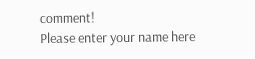comment!
Please enter your name here